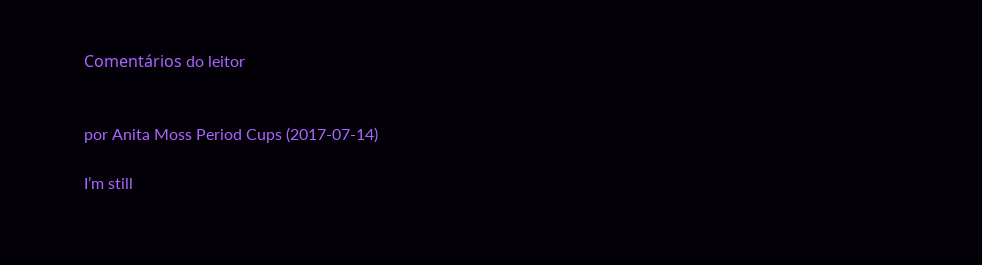Comentários do leitor


por Anita Moss Period Cups (2017-07-14)

I’m still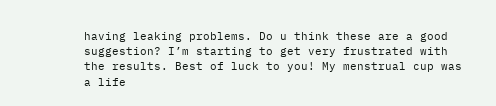having leaking problems. Do u think these are a good suggestion? I’m starting to get very frustrated with the results. Best of luck to you! My menstrual cup was a life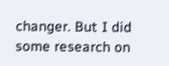changer. But I did some research on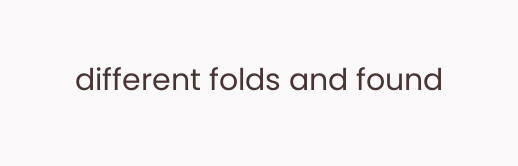different folds and found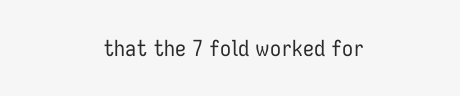that the 7 fold worked for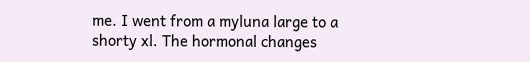me. I went from a myluna large to a shorty xl. The hormonal changes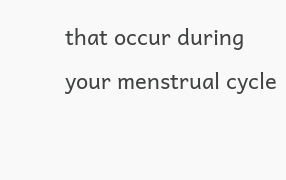that occur during your menstrual cycle